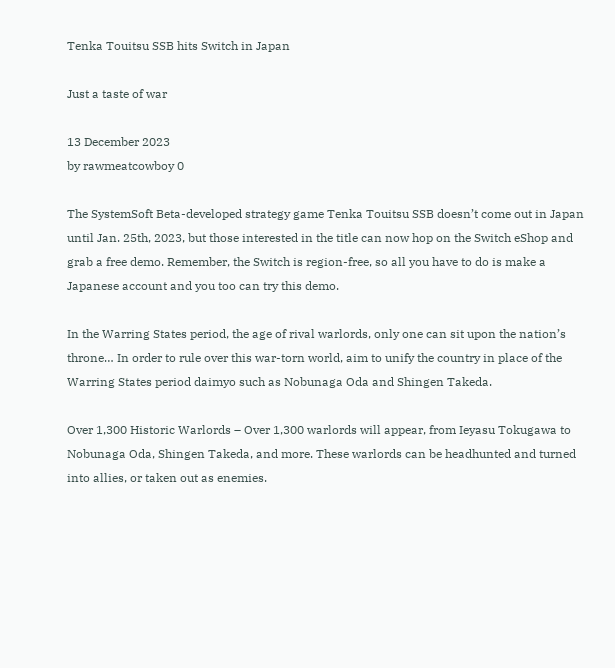Tenka Touitsu SSB hits Switch in Japan

Just a taste of war

13 December 2023
by rawmeatcowboy 0

The SystemSoft Beta-developed strategy game Tenka Touitsu SSB doesn’t come out in Japan until Jan. 25th, 2023, but those interested in the title can now hop on the Switch eShop and grab a free demo. Remember, the Switch is region-free, so all you have to do is make a Japanese account and you too can try this demo.

In the Warring States period, the age of rival warlords, only one can sit upon the nation’s throne… In order to rule over this war-torn world, aim to unify the country in place of the Warring States period daimyo such as Nobunaga Oda and Shingen Takeda.

Over 1,300 Historic Warlords – Over 1,300 warlords will appear, from Ieyasu Tokugawa to Nobunaga Oda, Shingen Takeda, and more. These warlords can be headhunted and turned into allies, or taken out as enemies.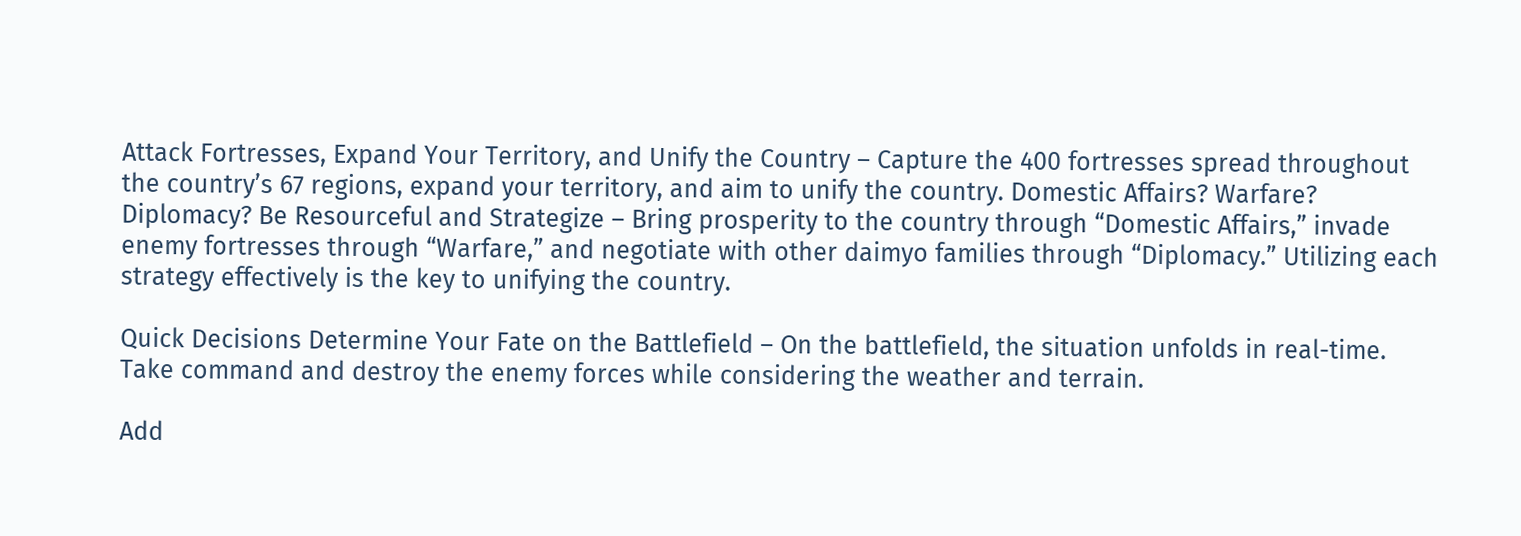Attack Fortresses, Expand Your Territory, and Unify the Country – Capture the 400 fortresses spread throughout the country’s 67 regions, expand your territory, and aim to unify the country. Domestic Affairs? Warfare? Diplomacy? Be Resourceful and Strategize – Bring prosperity to the country through “Domestic Affairs,” invade enemy fortresses through “Warfare,” and negotiate with other daimyo families through “Diplomacy.” Utilizing each strategy effectively is the key to unifying the country.

Quick Decisions Determine Your Fate on the Battlefield – On the battlefield, the situation unfolds in real-time. Take command and destroy the enemy forces while considering the weather and terrain.

Add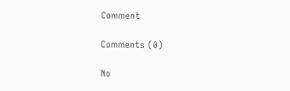Comment

Comments (0)

No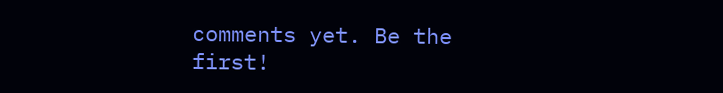comments yet. Be the first!